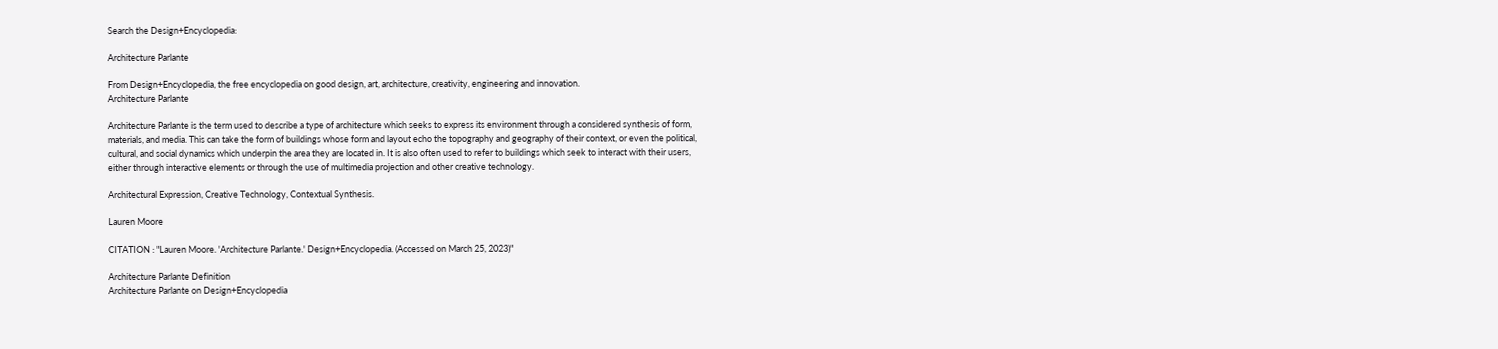Search the Design+Encyclopedia:

Architecture Parlante

From Design+Encyclopedia, the free encyclopedia on good design, art, architecture, creativity, engineering and innovation.
Architecture Parlante

Architecture Parlante is the term used to describe a type of architecture which seeks to express its environment through a considered synthesis of form, materials, and media. This can take the form of buildings whose form and layout echo the topography and geography of their context, or even the political, cultural, and social dynamics which underpin the area they are located in. It is also often used to refer to buildings which seek to interact with their users, either through interactive elements or through the use of multimedia projection and other creative technology.

Architectural Expression, Creative Technology, Contextual Synthesis.

Lauren Moore

CITATION : "Lauren Moore. 'Architecture Parlante.' Design+Encyclopedia. (Accessed on March 25, 2023)"

Architecture Parlante Definition
Architecture Parlante on Design+Encyclopedia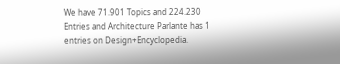We have 71.901 Topics and 224.230 Entries and Architecture Parlante has 1 entries on Design+Encyclopedia.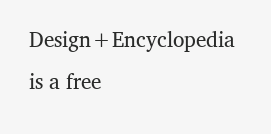Design+Encyclopedia is a free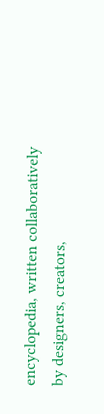encyclopedia, written collaboratively by designers, creators,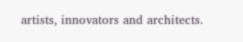artists, innovators and architects.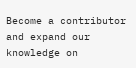Become a contributor and expand our knowledge on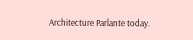Architecture Parlante today.